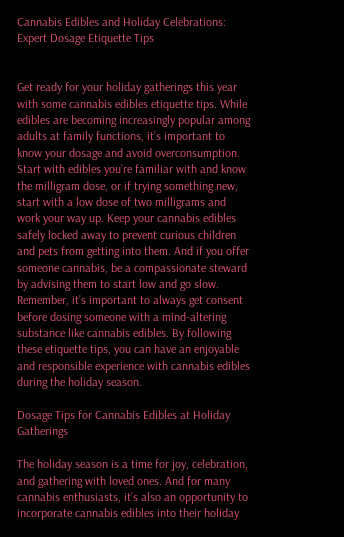Cannabis Edibles and Holiday Celebrations: Expert Dosage Etiquette Tips


Get ready for your holiday gatherings this year with some cannabis edibles etiquette tips. While edibles are becoming increasingly popular among adults at family functions, it’s important to know your dosage and avoid overconsumption. Start with edibles you’re familiar with and know the milligram dose, or if trying something new, start with a low dose of two milligrams and work your way up. Keep your cannabis edibles safely locked away to prevent curious children and pets from getting into them. And if you offer someone cannabis, be a compassionate steward by advising them to start low and go slow. Remember, it’s important to always get consent before dosing someone with a mind-altering substance like cannabis edibles. By following these etiquette tips, you can have an enjoyable and responsible experience with cannabis edibles during the holiday season.

Dosage Tips for Cannabis Edibles at Holiday Gatherings

The holiday season is a time for joy, celebration, and gathering with loved ones. And for many cannabis enthusiasts, it’s also an opportunity to incorporate cannabis edibles into their holiday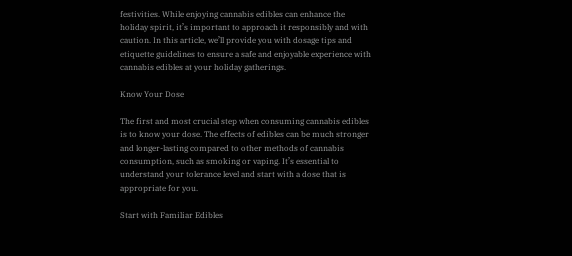festivities. While enjoying cannabis edibles can enhance the holiday spirit, it’s important to approach it responsibly and with caution. In this article, we’ll provide you with dosage tips and etiquette guidelines to ensure a safe and enjoyable experience with cannabis edibles at your holiday gatherings.

Know Your Dose

The first and most crucial step when consuming cannabis edibles is to know your dose. The effects of edibles can be much stronger and longer-lasting compared to other methods of cannabis consumption, such as smoking or vaping. It’s essential to understand your tolerance level and start with a dose that is appropriate for you.

Start with Familiar Edibles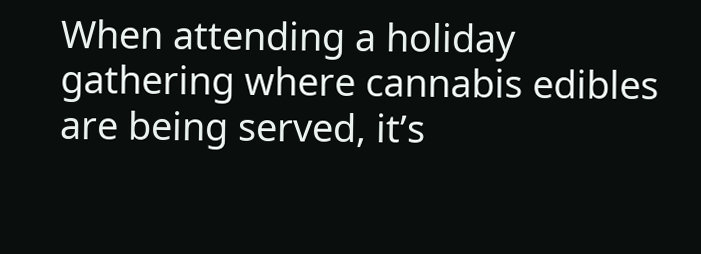When attending a holiday gathering where cannabis edibles are being served, it’s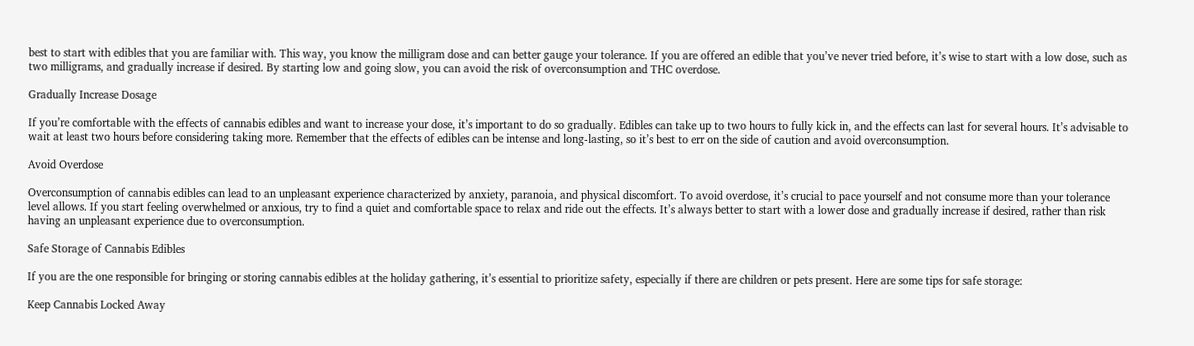best to start with edibles that you are familiar with. This way, you know the milligram dose and can better gauge your tolerance. If you are offered an edible that you’ve never tried before, it’s wise to start with a low dose, such as two milligrams, and gradually increase if desired. By starting low and going slow, you can avoid the risk of overconsumption and THC overdose.

Gradually Increase Dosage

If you’re comfortable with the effects of cannabis edibles and want to increase your dose, it’s important to do so gradually. Edibles can take up to two hours to fully kick in, and the effects can last for several hours. It’s advisable to wait at least two hours before considering taking more. Remember that the effects of edibles can be intense and long-lasting, so it’s best to err on the side of caution and avoid overconsumption.

Avoid Overdose

Overconsumption of cannabis edibles can lead to an unpleasant experience characterized by anxiety, paranoia, and physical discomfort. To avoid overdose, it’s crucial to pace yourself and not consume more than your tolerance level allows. If you start feeling overwhelmed or anxious, try to find a quiet and comfortable space to relax and ride out the effects. It’s always better to start with a lower dose and gradually increase if desired, rather than risk having an unpleasant experience due to overconsumption.

Safe Storage of Cannabis Edibles

If you are the one responsible for bringing or storing cannabis edibles at the holiday gathering, it’s essential to prioritize safety, especially if there are children or pets present. Here are some tips for safe storage:

Keep Cannabis Locked Away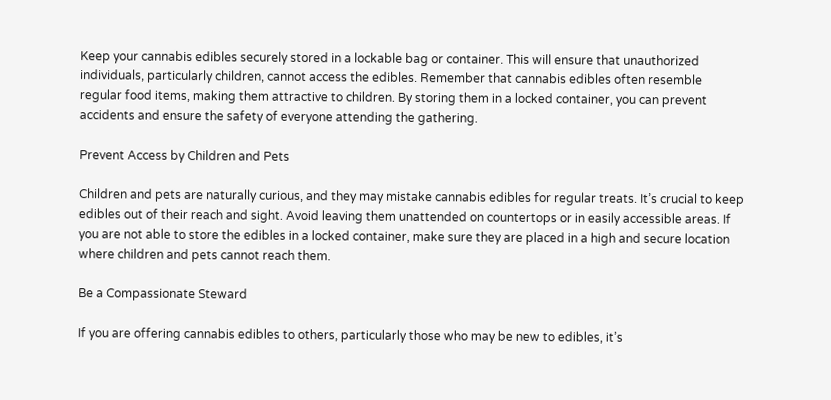Keep your cannabis edibles securely stored in a lockable bag or container. This will ensure that unauthorized individuals, particularly children, cannot access the edibles. Remember that cannabis edibles often resemble regular food items, making them attractive to children. By storing them in a locked container, you can prevent accidents and ensure the safety of everyone attending the gathering.

Prevent Access by Children and Pets

Children and pets are naturally curious, and they may mistake cannabis edibles for regular treats. It’s crucial to keep edibles out of their reach and sight. Avoid leaving them unattended on countertops or in easily accessible areas. If you are not able to store the edibles in a locked container, make sure they are placed in a high and secure location where children and pets cannot reach them.

Be a Compassionate Steward

If you are offering cannabis edibles to others, particularly those who may be new to edibles, it’s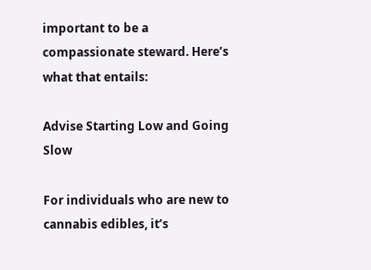important to be a compassionate steward. Here’s what that entails:

Advise Starting Low and Going Slow

For individuals who are new to cannabis edibles, it’s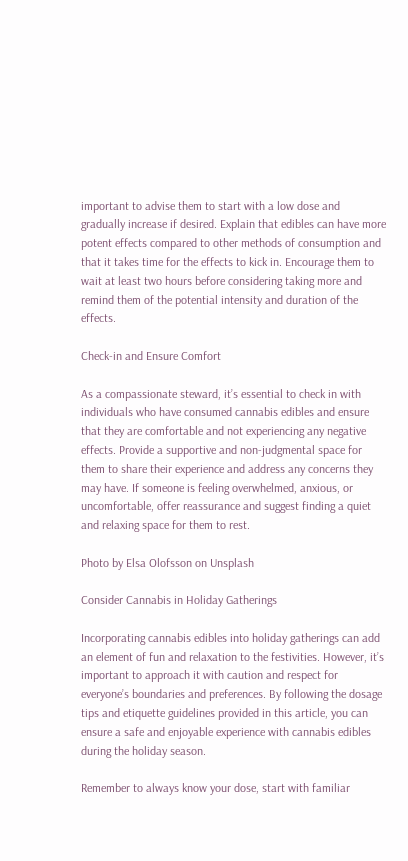important to advise them to start with a low dose and gradually increase if desired. Explain that edibles can have more potent effects compared to other methods of consumption and that it takes time for the effects to kick in. Encourage them to wait at least two hours before considering taking more and remind them of the potential intensity and duration of the effects.

Check-in and Ensure Comfort

As a compassionate steward, it’s essential to check in with individuals who have consumed cannabis edibles and ensure that they are comfortable and not experiencing any negative effects. Provide a supportive and non-judgmental space for them to share their experience and address any concerns they may have. If someone is feeling overwhelmed, anxious, or uncomfortable, offer reassurance and suggest finding a quiet and relaxing space for them to rest.

Photo by Elsa Olofsson on Unsplash

Consider Cannabis in Holiday Gatherings

Incorporating cannabis edibles into holiday gatherings can add an element of fun and relaxation to the festivities. However, it’s important to approach it with caution and respect for everyone’s boundaries and preferences. By following the dosage tips and etiquette guidelines provided in this article, you can ensure a safe and enjoyable experience with cannabis edibles during the holiday season.

Remember to always know your dose, start with familiar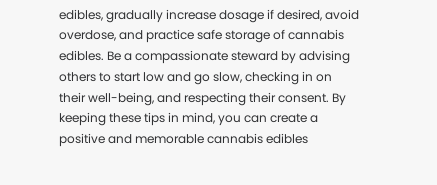edibles, gradually increase dosage if desired, avoid overdose, and practice safe storage of cannabis edibles. Be a compassionate steward by advising others to start low and go slow, checking in on their well-being, and respecting their consent. By keeping these tips in mind, you can create a positive and memorable cannabis edibles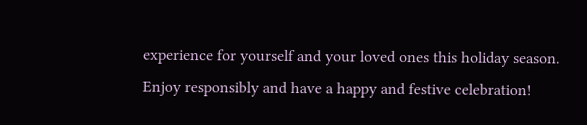experience for yourself and your loved ones this holiday season. Enjoy responsibly and have a happy and festive celebration!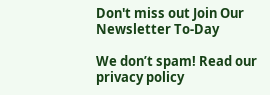Don't miss out Join Our Newsletter To-Day

We don’t spam! Read our privacy policy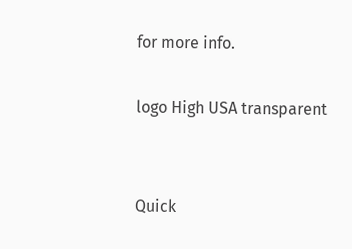for more info.

logo High USA transparent


Quick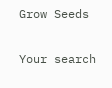Grow Seeds

Your search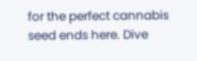for the perfect cannabis seed ends here. Dive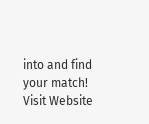into and find your match! Visit Website